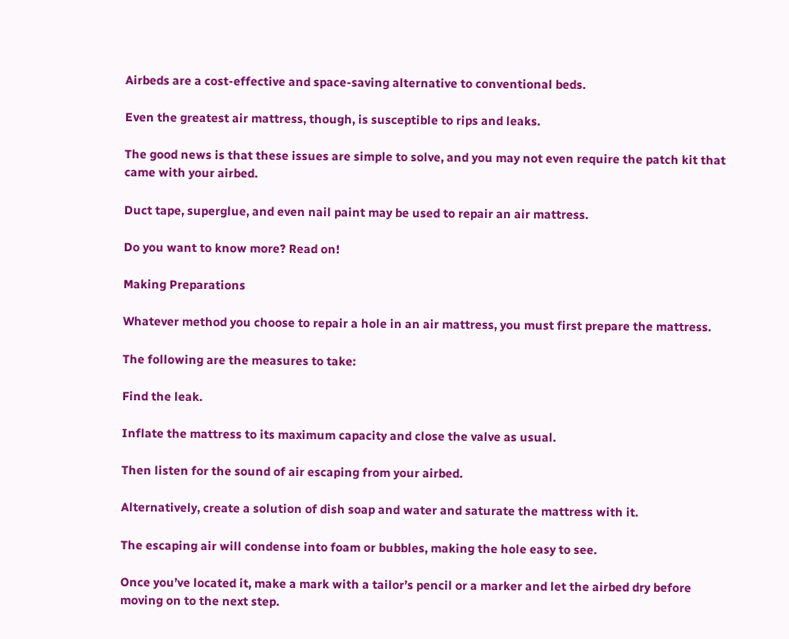Airbeds are a cost-effective and space-saving alternative to conventional beds.

Even the greatest air mattress, though, is susceptible to rips and leaks.

The good news is that these issues are simple to solve, and you may not even require the patch kit that came with your airbed.

Duct tape, superglue, and even nail paint may be used to repair an air mattress.

Do you want to know more? Read on!

Making Preparations

Whatever method you choose to repair a hole in an air mattress, you must first prepare the mattress.

The following are the measures to take:

Find the leak.

Inflate the mattress to its maximum capacity and close the valve as usual.

Then listen for the sound of air escaping from your airbed.

Alternatively, create a solution of dish soap and water and saturate the mattress with it.

The escaping air will condense into foam or bubbles, making the hole easy to see.

Once you’ve located it, make a mark with a tailor’s pencil or a marker and let the airbed dry before moving on to the next step.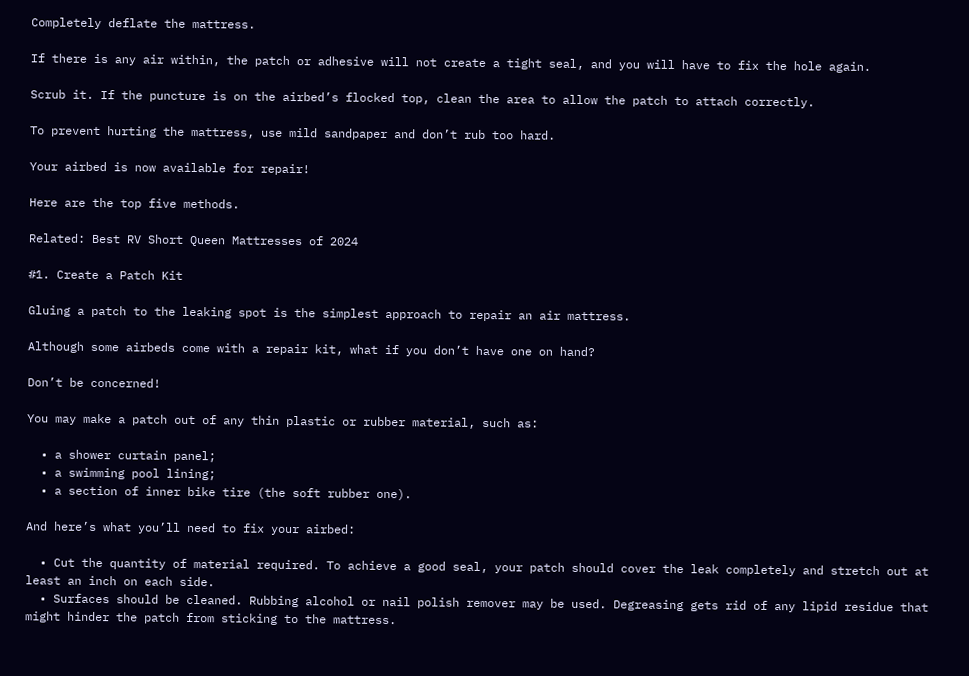Completely deflate the mattress.

If there is any air within, the patch or adhesive will not create a tight seal, and you will have to fix the hole again.

Scrub it. If the puncture is on the airbed’s flocked top, clean the area to allow the patch to attach correctly.

To prevent hurting the mattress, use mild sandpaper and don’t rub too hard.

Your airbed is now available for repair!

Here are the top five methods.

Related: Best RV Short Queen Mattresses of 2024

#1. Create a Patch Kit

Gluing a patch to the leaking spot is the simplest approach to repair an air mattress.

Although some airbeds come with a repair kit, what if you don’t have one on hand?

Don’t be concerned!

You may make a patch out of any thin plastic or rubber material, such as:

  • a shower curtain panel;
  • a swimming pool lining;
  • a section of inner bike tire (the soft rubber one).

And here’s what you’ll need to fix your airbed:

  • Cut the quantity of material required. To achieve a good seal, your patch should cover the leak completely and stretch out at least an inch on each side.
  • Surfaces should be cleaned. Rubbing alcohol or nail polish remover may be used. Degreasing gets rid of any lipid residue that might hinder the patch from sticking to the mattress.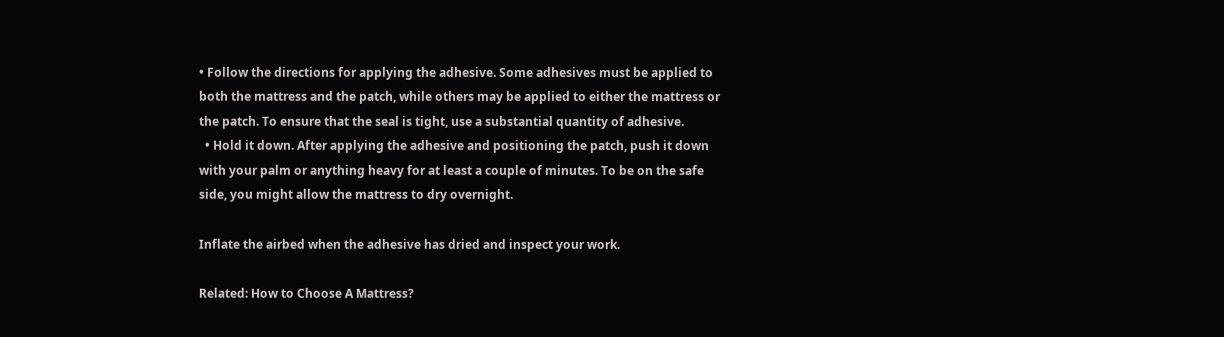• Follow the directions for applying the adhesive. Some adhesives must be applied to both the mattress and the patch, while others may be applied to either the mattress or the patch. To ensure that the seal is tight, use a substantial quantity of adhesive.
  • Hold it down. After applying the adhesive and positioning the patch, push it down with your palm or anything heavy for at least a couple of minutes. To be on the safe side, you might allow the mattress to dry overnight.

Inflate the airbed when the adhesive has dried and inspect your work.

Related: How to Choose A Mattress?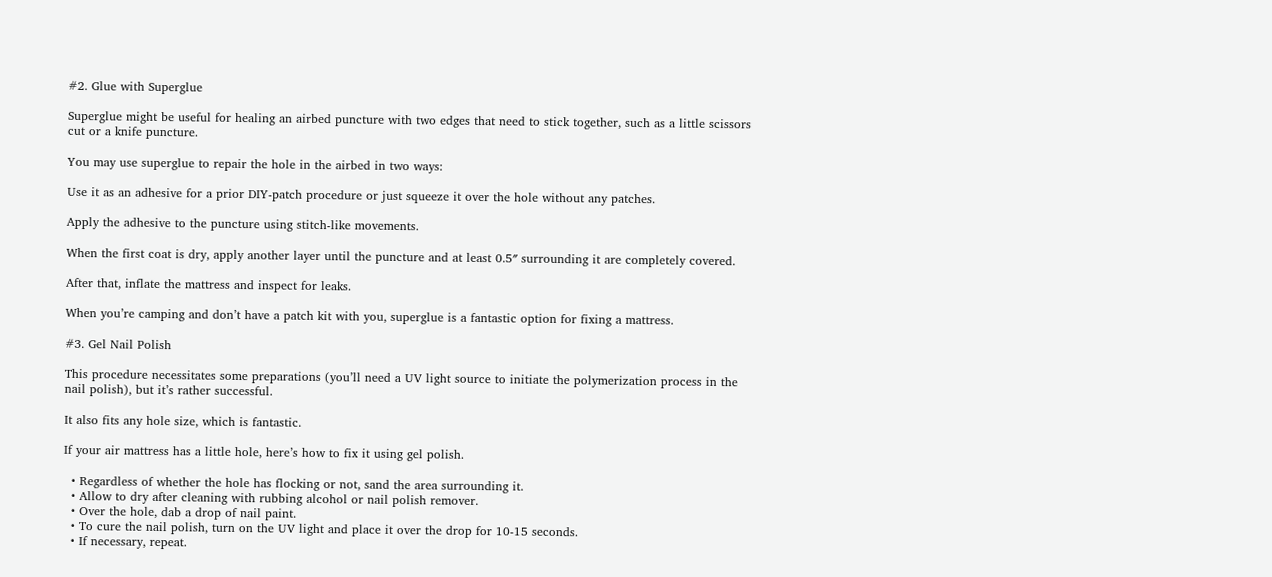#2. Glue with Superglue

Superglue might be useful for healing an airbed puncture with two edges that need to stick together, such as a little scissors cut or a knife puncture.

You may use superglue to repair the hole in the airbed in two ways:

Use it as an adhesive for a prior DIY-patch procedure or just squeeze it over the hole without any patches.

Apply the adhesive to the puncture using stitch-like movements.

When the first coat is dry, apply another layer until the puncture and at least 0.5″ surrounding it are completely covered.

After that, inflate the mattress and inspect for leaks.

When you’re camping and don’t have a patch kit with you, superglue is a fantastic option for fixing a mattress.

#3. Gel Nail Polish

This procedure necessitates some preparations (you’ll need a UV light source to initiate the polymerization process in the nail polish), but it’s rather successful.

It also fits any hole size, which is fantastic.

If your air mattress has a little hole, here’s how to fix it using gel polish.

  • Regardless of whether the hole has flocking or not, sand the area surrounding it.
  • Allow to dry after cleaning with rubbing alcohol or nail polish remover.
  • Over the hole, dab a drop of nail paint.
  • To cure the nail polish, turn on the UV light and place it over the drop for 10-15 seconds.
  • If necessary, repeat.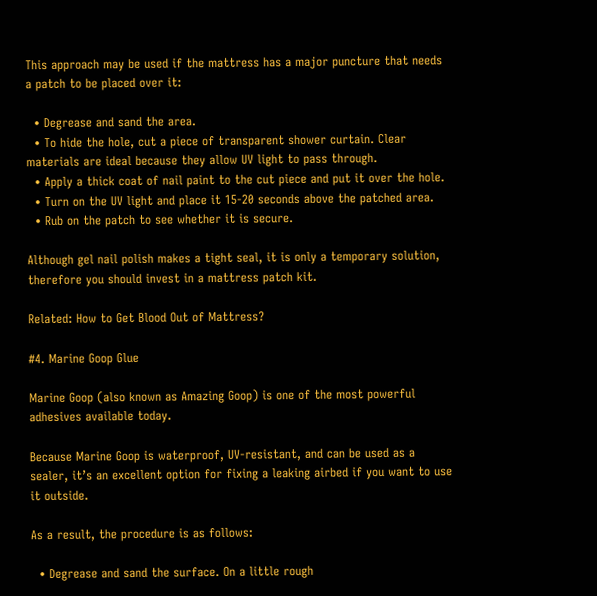This approach may be used if the mattress has a major puncture that needs a patch to be placed over it:

  • Degrease and sand the area.
  • To hide the hole, cut a piece of transparent shower curtain. Clear materials are ideal because they allow UV light to pass through.
  • Apply a thick coat of nail paint to the cut piece and put it over the hole.
  • Turn on the UV light and place it 15-20 seconds above the patched area.
  • Rub on the patch to see whether it is secure.

Although gel nail polish makes a tight seal, it is only a temporary solution, therefore you should invest in a mattress patch kit.

Related: How to Get Blood Out of Mattress?

#4. Marine Goop Glue

Marine Goop (also known as Amazing Goop) is one of the most powerful adhesives available today.

Because Marine Goop is waterproof, UV-resistant, and can be used as a sealer, it’s an excellent option for fixing a leaking airbed if you want to use it outside.

As a result, the procedure is as follows:

  • Degrease and sand the surface. On a little rough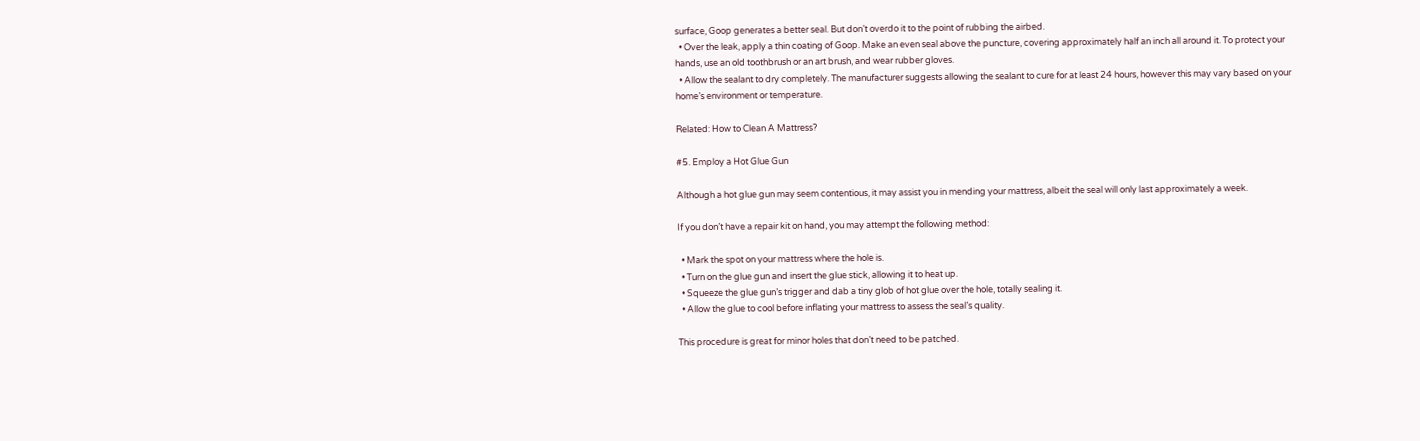surface, Goop generates a better seal. But don’t overdo it to the point of rubbing the airbed.
  • Over the leak, apply a thin coating of Goop. Make an even seal above the puncture, covering approximately half an inch all around it. To protect your hands, use an old toothbrush or an art brush, and wear rubber gloves.
  • Allow the sealant to dry completely. The manufacturer suggests allowing the sealant to cure for at least 24 hours, however this may vary based on your home’s environment or temperature.

Related: How to Clean A Mattress?

#5. Employ a Hot Glue Gun

Although a hot glue gun may seem contentious, it may assist you in mending your mattress, albeit the seal will only last approximately a week.

If you don’t have a repair kit on hand, you may attempt the following method:

  • Mark the spot on your mattress where the hole is.
  • Turn on the glue gun and insert the glue stick, allowing it to heat up.
  • Squeeze the glue gun’s trigger and dab a tiny glob of hot glue over the hole, totally sealing it.
  • Allow the glue to cool before inflating your mattress to assess the seal’s quality.

This procedure is great for minor holes that don’t need to be patched.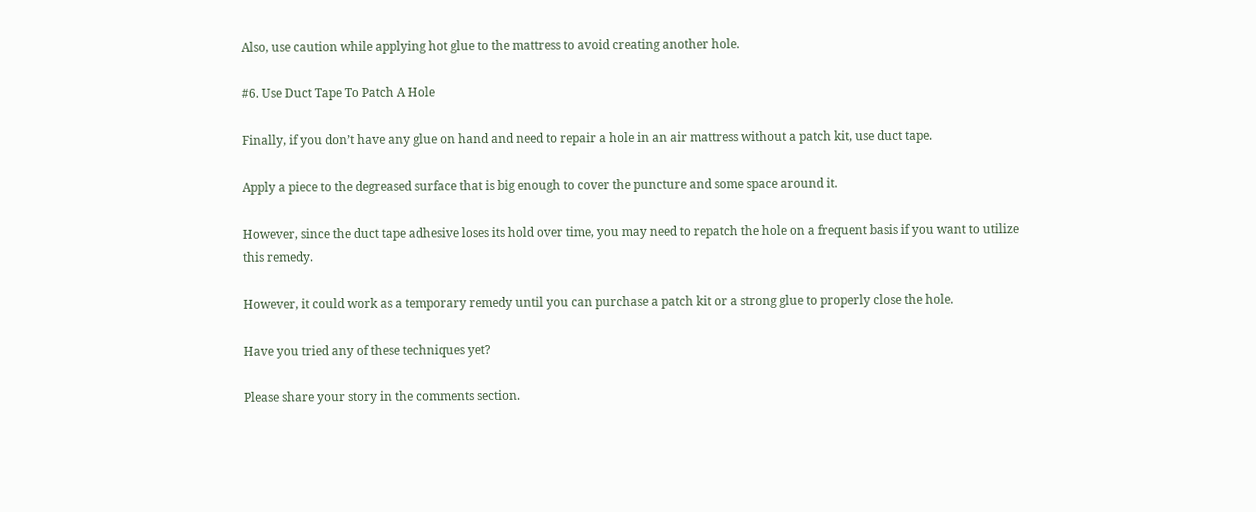Also, use caution while applying hot glue to the mattress to avoid creating another hole.

#6. Use Duct Tape To Patch A Hole

Finally, if you don’t have any glue on hand and need to repair a hole in an air mattress without a patch kit, use duct tape.

Apply a piece to the degreased surface that is big enough to cover the puncture and some space around it.

However, since the duct tape adhesive loses its hold over time, you may need to repatch the hole on a frequent basis if you want to utilize this remedy.

However, it could work as a temporary remedy until you can purchase a patch kit or a strong glue to properly close the hole.

Have you tried any of these techniques yet?

Please share your story in the comments section.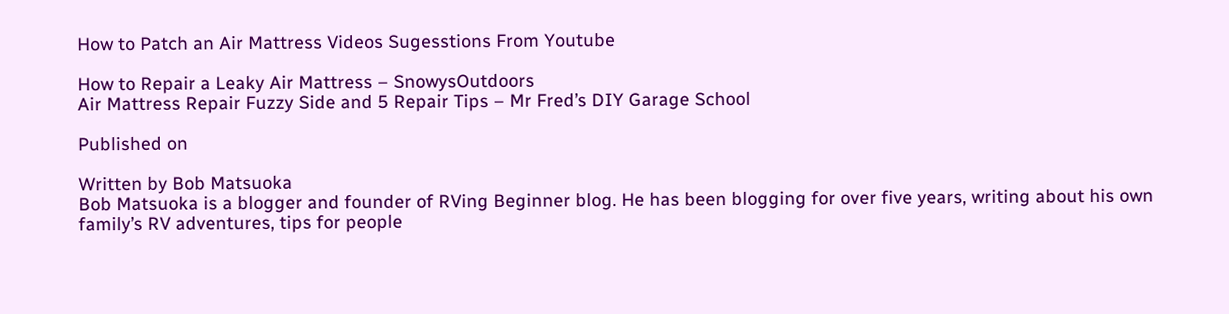How to Patch an Air Mattress Videos Sugesstions From Youtube

How to Repair a Leaky Air Mattress – SnowysOutdoors
Air Mattress Repair Fuzzy Side and 5 Repair Tips – Mr Fred’s DIY Garage School

Published on

Written by Bob Matsuoka
Bob Matsuoka is a blogger and founder of RVing Beginner blog. He has been blogging for over five years, writing about his own family’s RV adventures, tips for people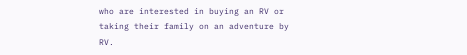who are interested in buying an RV or taking their family on an adventure by RV.